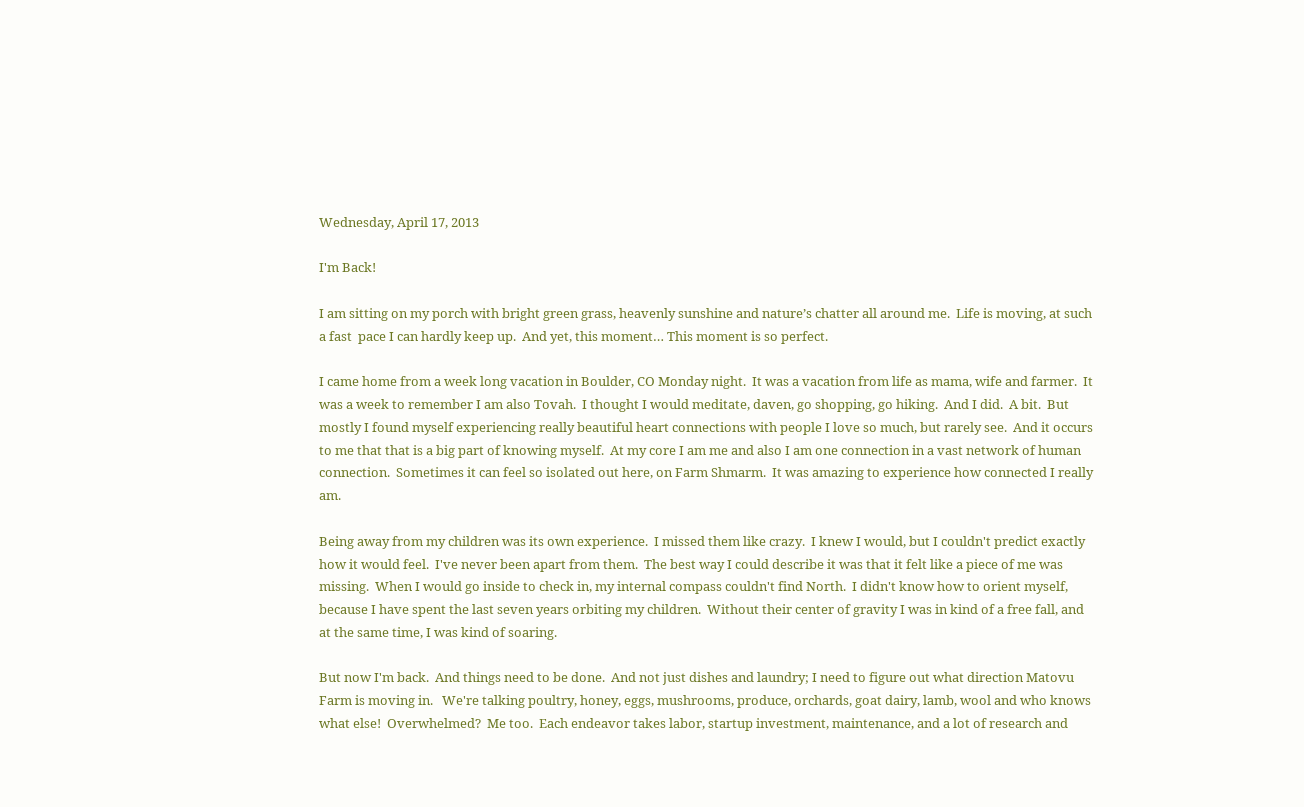Wednesday, April 17, 2013

I'm Back!

I am sitting on my porch with bright green grass, heavenly sunshine and nature’s chatter all around me.  Life is moving, at such a fast  pace I can hardly keep up.  And yet, this moment… This moment is so perfect.

I came home from a week long vacation in Boulder, CO Monday night.  It was a vacation from life as mama, wife and farmer.  It was a week to remember I am also Tovah.  I thought I would meditate, daven, go shopping, go hiking.  And I did.  A bit.  But mostly I found myself experiencing really beautiful heart connections with people I love so much, but rarely see.  And it occurs to me that that is a big part of knowing myself.  At my core I am me and also I am one connection in a vast network of human connection.  Sometimes it can feel so isolated out here, on Farm Shmarm.  It was amazing to experience how connected I really am.

Being away from my children was its own experience.  I missed them like crazy.  I knew I would, but I couldn't predict exactly how it would feel.  I've never been apart from them.  The best way I could describe it was that it felt like a piece of me was missing.  When I would go inside to check in, my internal compass couldn't find North.  I didn't know how to orient myself, because I have spent the last seven years orbiting my children.  Without their center of gravity I was in kind of a free fall, and at the same time, I was kind of soaring.

But now I'm back.  And things need to be done.  And not just dishes and laundry; I need to figure out what direction Matovu Farm is moving in.   We're talking poultry, honey, eggs, mushrooms, produce, orchards, goat dairy, lamb, wool and who knows what else!  Overwhelmed?  Me too.  Each endeavor takes labor, startup investment, maintenance, and a lot of research and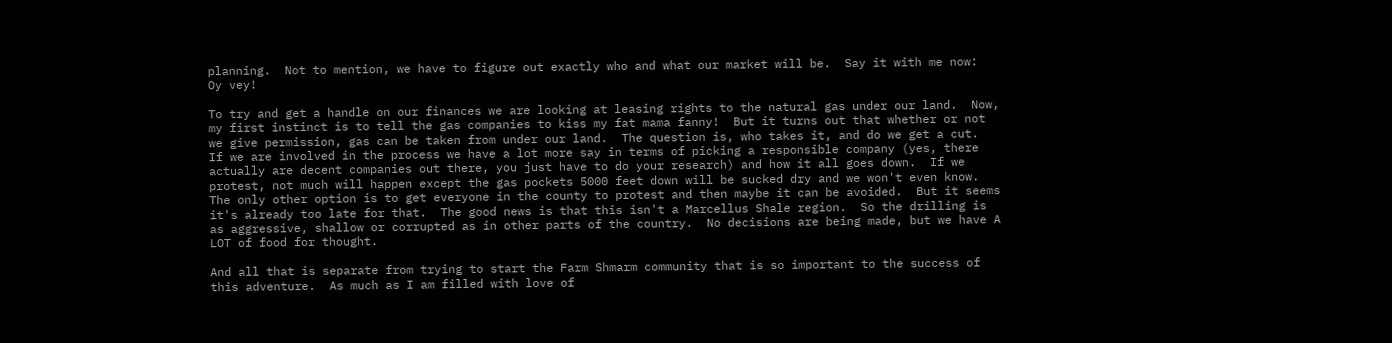planning.  Not to mention, we have to figure out exactly who and what our market will be.  Say it with me now:  Oy vey!

To try and get a handle on our finances we are looking at leasing rights to the natural gas under our land.  Now, my first instinct is to tell the gas companies to kiss my fat mama fanny!  But it turns out that whether or not we give permission, gas can be taken from under our land.  The question is, who takes it, and do we get a cut.  If we are involved in the process we have a lot more say in terms of picking a responsible company (yes, there actually are decent companies out there, you just have to do your research) and how it all goes down.  If we protest, not much will happen except the gas pockets 5000 feet down will be sucked dry and we won't even know.  The only other option is to get everyone in the county to protest and then maybe it can be avoided.  But it seems it's already too late for that.  The good news is that this isn't a Marcellus Shale region.  So the drilling is as aggressive, shallow or corrupted as in other parts of the country.  No decisions are being made, but we have A LOT of food for thought.

And all that is separate from trying to start the Farm Shmarm community that is so important to the success of this adventure.  As much as I am filled with love of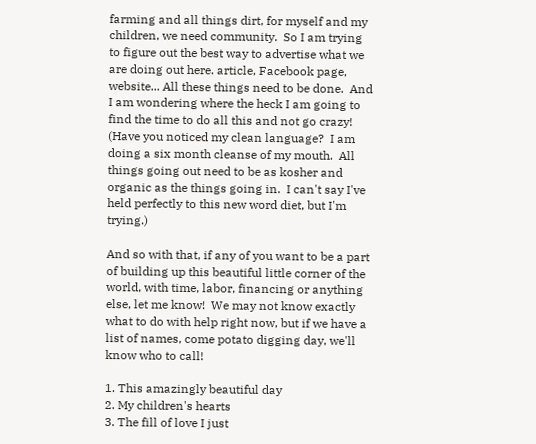farming and all things dirt, for myself and my children, we need community.  So I am trying to figure out the best way to advertise what we are doing out here. article, Facebook page, website... All these things need to be done.  And I am wondering where the heck I am going to find the time to do all this and not go crazy!  (Have you noticed my clean language?  I am doing a six month cleanse of my mouth.  All things going out need to be as kosher and organic as the things going in.  I can't say I've held perfectly to this new word diet, but I'm trying.)

And so with that, if any of you want to be a part of building up this beautiful little corner of the world, with time, labor, financing or anything else, let me know!  We may not know exactly what to do with help right now, but if we have a list of names, come potato digging day, we'll know who to call!

1. This amazingly beautiful day
2. My children's hearts
3. The fill of love I just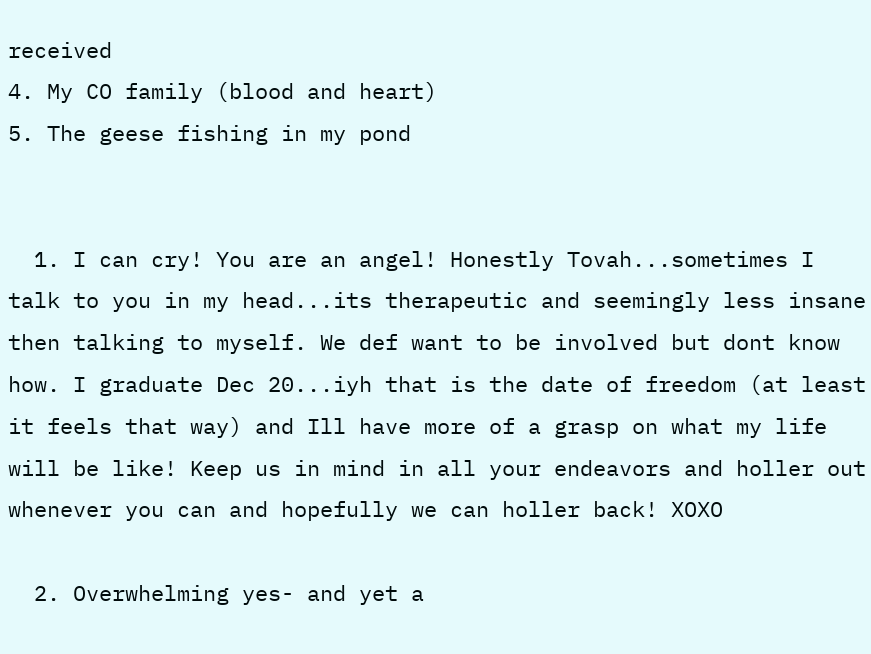received
4. My CO family (blood and heart)
5. The geese fishing in my pond


  1. I can cry! You are an angel! Honestly Tovah...sometimes I talk to you in my head...its therapeutic and seemingly less insane then talking to myself. We def want to be involved but dont know how. I graduate Dec 20...iyh that is the date of freedom (at least it feels that way) and Ill have more of a grasp on what my life will be like! Keep us in mind in all your endeavors and holler out whenever you can and hopefully we can holler back! XOXO

  2. Overwhelming yes- and yet a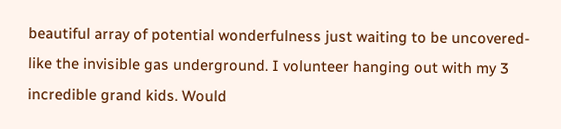beautiful array of potential wonderfulness just waiting to be uncovered- like the invisible gas underground. I volunteer hanging out with my 3 incredible grand kids. Would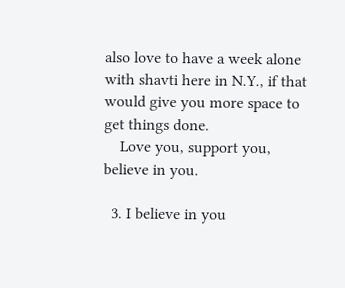also love to have a week alone with shavti here in N.Y., if that would give you more space to get things done.
    Love you, support you, believe in you.

  3. I believe in you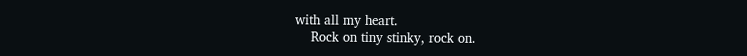with all my heart.
    Rock on tiny stinky, rock on.